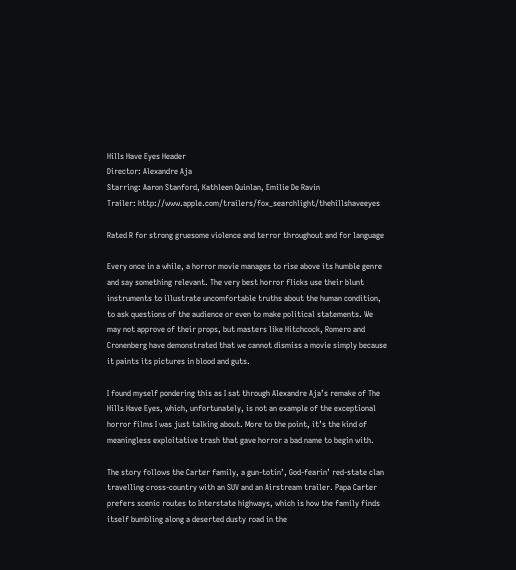Hills Have Eyes Header
Director: Alexandre Aja
Starring: Aaron Stanford, Kathleen Quinlan, Emilie De Ravin
Trailer: http://www.apple.com/trailers/fox_searchlight/thehillshaveeyes

Rated R for strong gruesome violence and terror throughout and for language

Every once in a while, a horror movie manages to rise above its humble genre and say something relevant. The very best horror flicks use their blunt instruments to illustrate uncomfortable truths about the human condition, to ask questions of the audience or even to make political statements. We may not approve of their props, but masters like Hitchcock, Romero and Cronenberg have demonstrated that we cannot dismiss a movie simply because it paints its pictures in blood and guts.

I found myself pondering this as I sat through Alexandre Aja’s remake of The Hills Have Eyes, which, unfortunately, is not an example of the exceptional horror films I was just talking about. More to the point, it’s the kind of meaningless exploitative trash that gave horror a bad name to begin with.

The story follows the Carter family, a gun-totin’, God-fearin’ red-state clan travelling cross-country with an SUV and an Airstream trailer. Papa Carter prefers scenic routes to Interstate highways, which is how the family finds itself bumbling along a deserted dusty road in the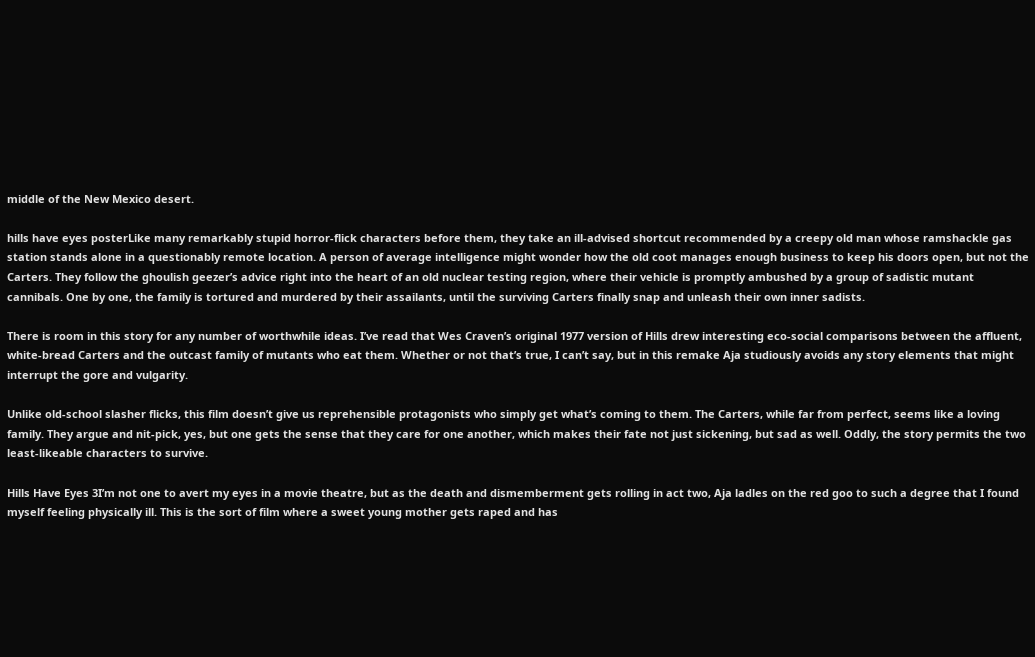middle of the New Mexico desert.

hills have eyes posterLike many remarkably stupid horror-flick characters before them, they take an ill-advised shortcut recommended by a creepy old man whose ramshackle gas station stands alone in a questionably remote location. A person of average intelligence might wonder how the old coot manages enough business to keep his doors open, but not the Carters. They follow the ghoulish geezer’s advice right into the heart of an old nuclear testing region, where their vehicle is promptly ambushed by a group of sadistic mutant cannibals. One by one, the family is tortured and murdered by their assailants, until the surviving Carters finally snap and unleash their own inner sadists.

There is room in this story for any number of worthwhile ideas. I’ve read that Wes Craven’s original 1977 version of Hills drew interesting eco-social comparisons between the affluent, white-bread Carters and the outcast family of mutants who eat them. Whether or not that’s true, I can’t say, but in this remake Aja studiously avoids any story elements that might interrupt the gore and vulgarity.

Unlike old-school slasher flicks, this film doesn’t give us reprehensible protagonists who simply get what’s coming to them. The Carters, while far from perfect, seems like a loving family. They argue and nit-pick, yes, but one gets the sense that they care for one another, which makes their fate not just sickening, but sad as well. Oddly, the story permits the two least-likeable characters to survive.

Hills Have Eyes 3I’m not one to avert my eyes in a movie theatre, but as the death and dismemberment gets rolling in act two, Aja ladles on the red goo to such a degree that I found myself feeling physically ill. This is the sort of film where a sweet young mother gets raped and has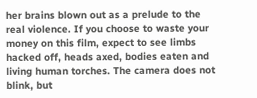her brains blown out as a prelude to the real violence. If you choose to waste your money on this film, expect to see limbs hacked off, heads axed, bodies eaten and living human torches. The camera does not blink, but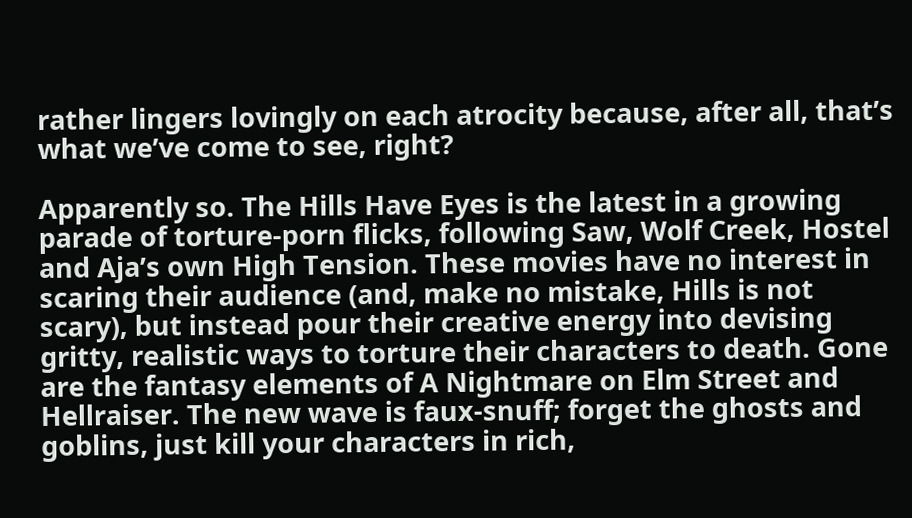rather lingers lovingly on each atrocity because, after all, that’s what we’ve come to see, right?

Apparently so. The Hills Have Eyes is the latest in a growing parade of torture-porn flicks, following Saw, Wolf Creek, Hostel and Aja’s own High Tension. These movies have no interest in scaring their audience (and, make no mistake, Hills is not scary), but instead pour their creative energy into devising gritty, realistic ways to torture their characters to death. Gone are the fantasy elements of A Nightmare on Elm Street and Hellraiser. The new wave is faux-snuff; forget the ghosts and goblins, just kill your characters in rich,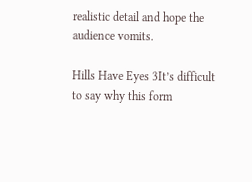realistic detail and hope the audience vomits.

Hills Have Eyes 3It’s difficult to say why this form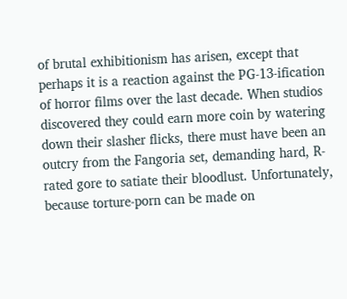of brutal exhibitionism has arisen, except that perhaps it is a reaction against the PG-13-ification of horror films over the last decade. When studios discovered they could earn more coin by watering down their slasher flicks, there must have been an outcry from the Fangoria set, demanding hard, R-rated gore to satiate their bloodlust. Unfortunately, because torture-porn can be made on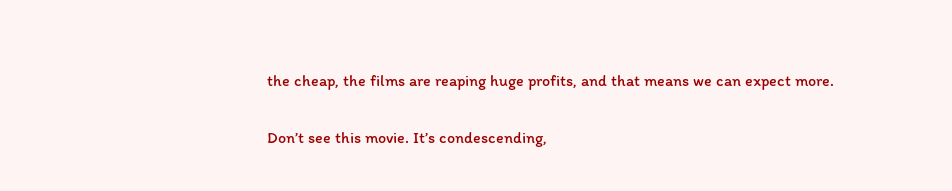the cheap, the films are reaping huge profits, and that means we can expect more.

Don’t see this movie. It’s condescending,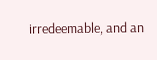irredeemable, and an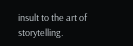insult to the art of storytelling.